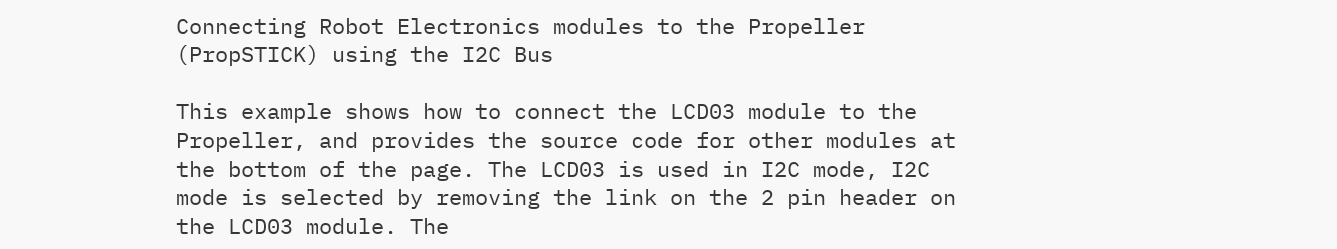Connecting Robot Electronics modules to the Propeller (PropSTICK) using the I2C Bus

This example shows how to connect the LCD03 module to the Propeller, and provides the source code for other modules at the bottom of the page. The LCD03 is used in I2C mode, I2C mode is selected by removing the link on the 2 pin header on the LCD03 module. The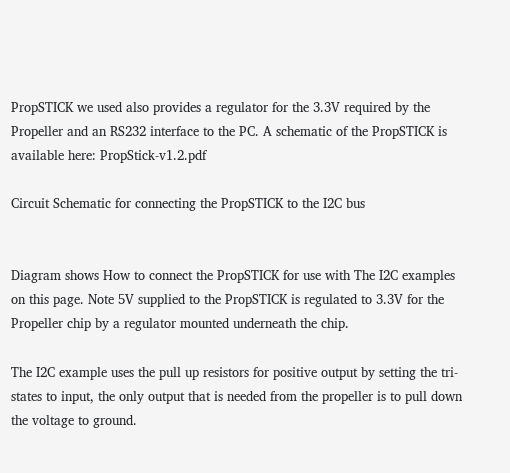PropSTICK we used also provides a regulator for the 3.3V required by the Propeller and an RS232 interface to the PC. A schematic of the PropSTICK is available here: PropStick-v1.2.pdf

Circuit Schematic for connecting the PropSTICK to the I2C bus


Diagram shows How to connect the PropSTICK for use with The I2C examples on this page. Note 5V supplied to the PropSTICK is regulated to 3.3V for the Propeller chip by a regulator mounted underneath the chip.

The I2C example uses the pull up resistors for positive output by setting the tri-states to input, the only output that is needed from the propeller is to pull down the voltage to ground.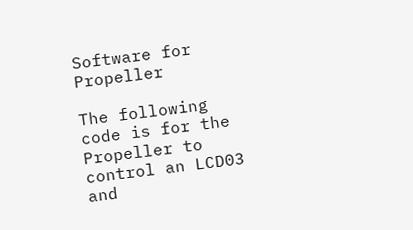Software for  Propeller

The following code is for the Propeller to control an LCD03 and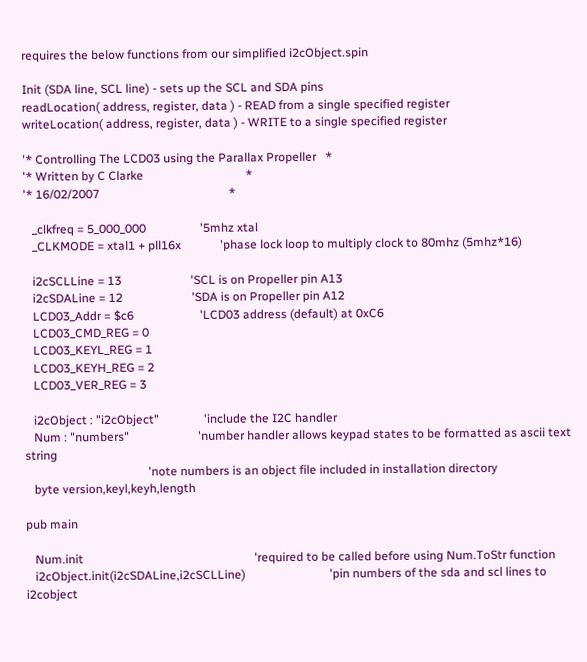requires the below functions from our simplified i2cObject.spin

Init (SDA line, SCL line) - sets up the SCL and SDA pins
readLocation( address, register, data ) - READ from a single specified register
writeLocation( address, register, data ) - WRITE to a single specified register

'* Controlling The LCD03 using the Parallax Propeller   *
'* Written by C Clarke                                  *
'* 16/02/2007                                           *

   _clkfreq = 5_000_000                  '5mhz xtal
   _CLKMODE = xtal1 + pll16x             'phase lock loop to multiply clock to 80mhz (5mhz*16)

   i2cSCLLine = 13                       'SCL is on Propeller pin A13
   i2cSDALine = 12                       'SDA is on Propeller pin A12
   LCD03_Addr = $c6                      'LCD03 address (default) at 0xC6
   LCD03_CMD_REG = 0
   LCD03_KEYL_REG = 1
   LCD03_KEYH_REG = 2
   LCD03_VER_REG = 3

   i2cObject : "i2cObject"               'include the I2C handler
   Num : "numbers"                       'number handler allows keypad states to be formatted as ascii text string
                                         'note numbers is an object file included in installation directory
   byte version,keyl,keyh,length

pub main

   Num.init                                                         'required to be called before using Num.ToStr function
   i2cObject.init(i2cSDALine,i2cSCLLine)                            'pin numbers of the sda and scl lines to i2cobject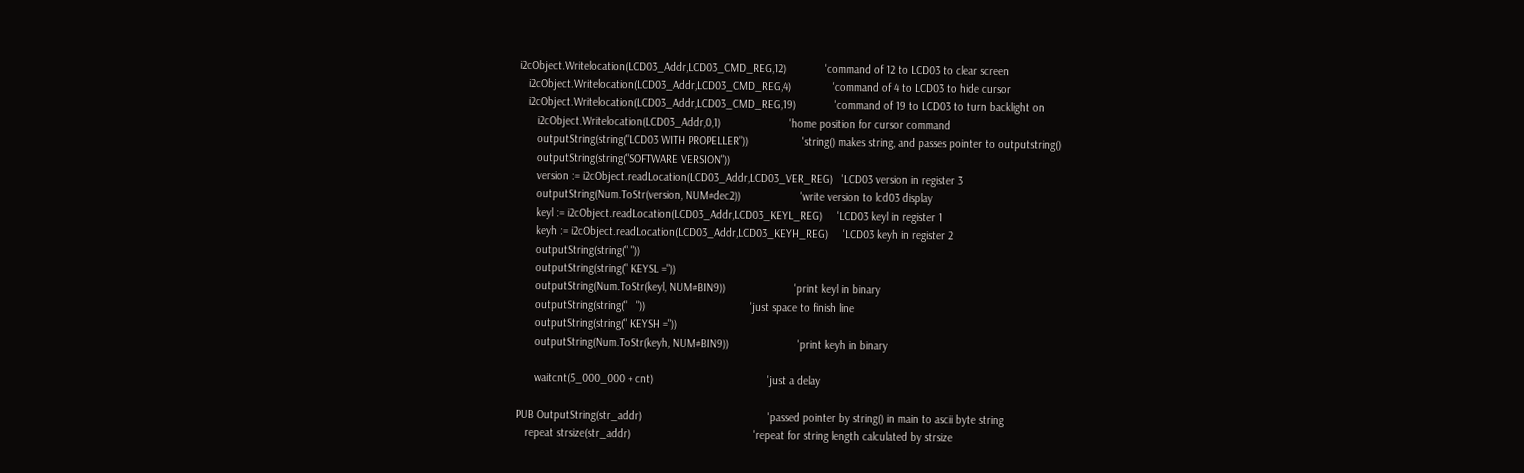i2cObject.Writelocation(LCD03_Addr,LCD03_CMD_REG,12)             'command of 12 to LCD03 to clear screen
   i2cObject.Writelocation(LCD03_Addr,LCD03_CMD_REG,4)              'command of 4 to LCD03 to hide cursor
   i2cObject.Writelocation(LCD03_Addr,LCD03_CMD_REG,19)             'command of 19 to LCD03 to turn backlight on
      i2cObject.Writelocation(LCD03_Addr,0,1)                       'home position for cursor command
      outputString(string("LCD03 WITH PROPELLER"))                  'string() makes string, and passes pointer to outputstring()
      outputString(string("SOFTWARE VERSION"))
      version := i2cObject.readLocation(LCD03_Addr,LCD03_VER_REG)   'LCD03 version in register 3
      outputString(Num.ToStr(version, NUM#dec2))                    'write version to lcd03 display
      keyl := i2cObject.readLocation(LCD03_Addr,LCD03_KEYL_REG)     'LCD03 keyl in register 1
      keyh := i2cObject.readLocation(LCD03_Addr,LCD03_KEYH_REG)     'LCD03 keyh in register 2
      outputString(string(" "))
      outputString(string(" KEYSL ="))
      outputString(Num.ToStr(keyl, NUM#BIN9))                       'print keyl in binary
      outputString(string("   "))                                   'just space to finish line
      outputString(string(" KEYSH ="))
      outputString(Num.ToStr(keyh, NUM#BIN9))                       'print keyh in binary

      waitcnt(5_000_000 + cnt)                                      'just a delay

PUB OutputString(str_addr)                                          'passed pointer by string() in main to ascii byte string
   repeat strsize(str_addr)                                         'repeat for string length calculated by strsize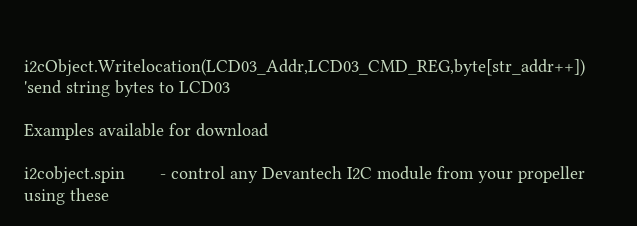i2cObject.Writelocation(LCD03_Addr,LCD03_CMD_REG,byte[str_addr++])       'send string bytes to LCD03

Examples available for download

i2cobject.spin       - control any Devantech I2C module from your propeller using these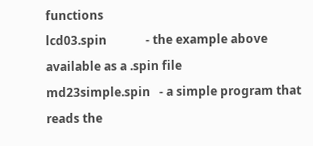functions
lcd03.spin             - the example above available as a .spin file
md23simple.spin   - a simple program that reads the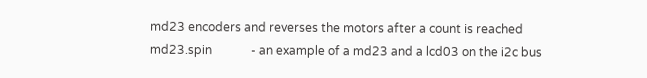md23 encoders and reverses the motors after a count is reached
md23.spin             - an example of a md23 and a lcd03 on the i2c bus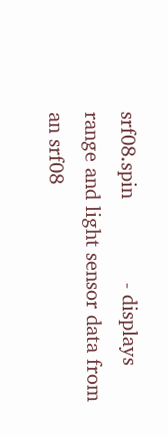srf08.spin              - displays range and light sensor data from an srf08